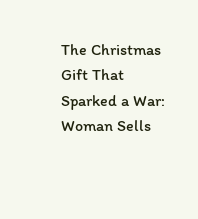The Christmas Gift That Sparked a War: Woman Sells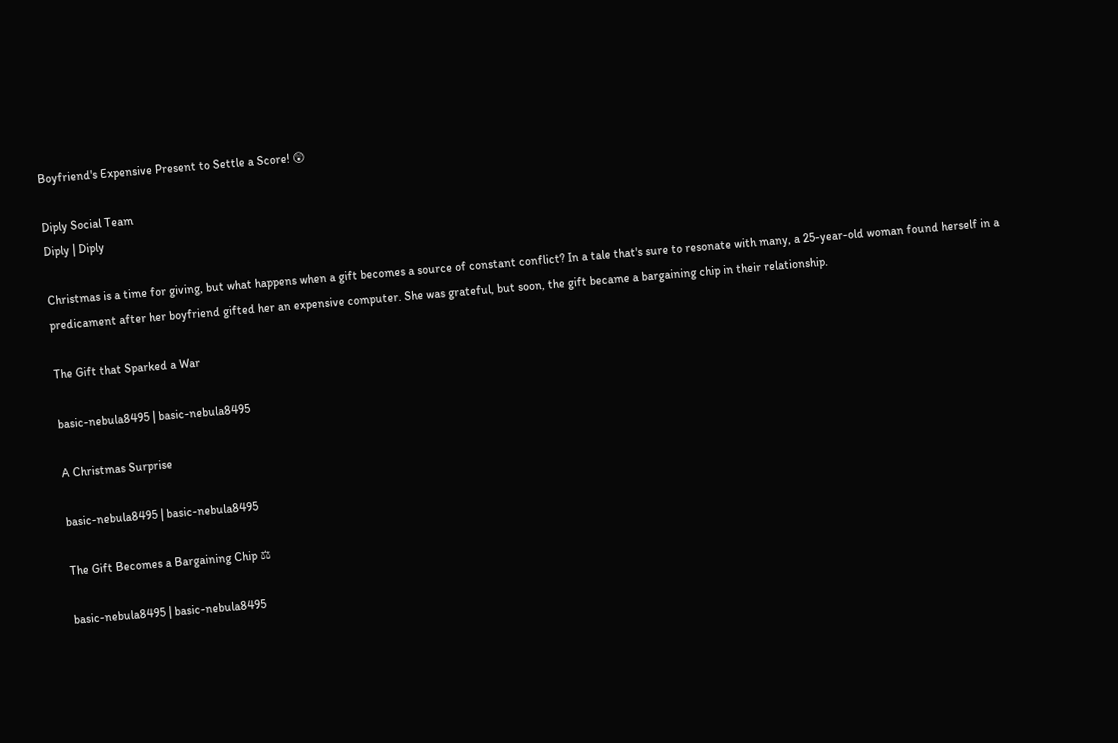Boyfriend's Expensive Present to Settle a Score! 😲

Diply Social Team
Diply | Diply

Christmas is a time for giving, but what happens when a gift becomes a source of constant conflict? In a tale that's sure to resonate with many, a 25-year-old woman found herself in a predicament after her boyfriend gifted her an expensive computer. She was grateful, but soon, the gift became a bargaining chip in their relationship.

The Gift that Sparked a War

basic-nebula8495 | basic-nebula8495

A Christmas Surprise

basic-nebula8495 | basic-nebula8495

The Gift Becomes a Bargaining Chip ⚖

basic-nebula8495 | basic-nebula8495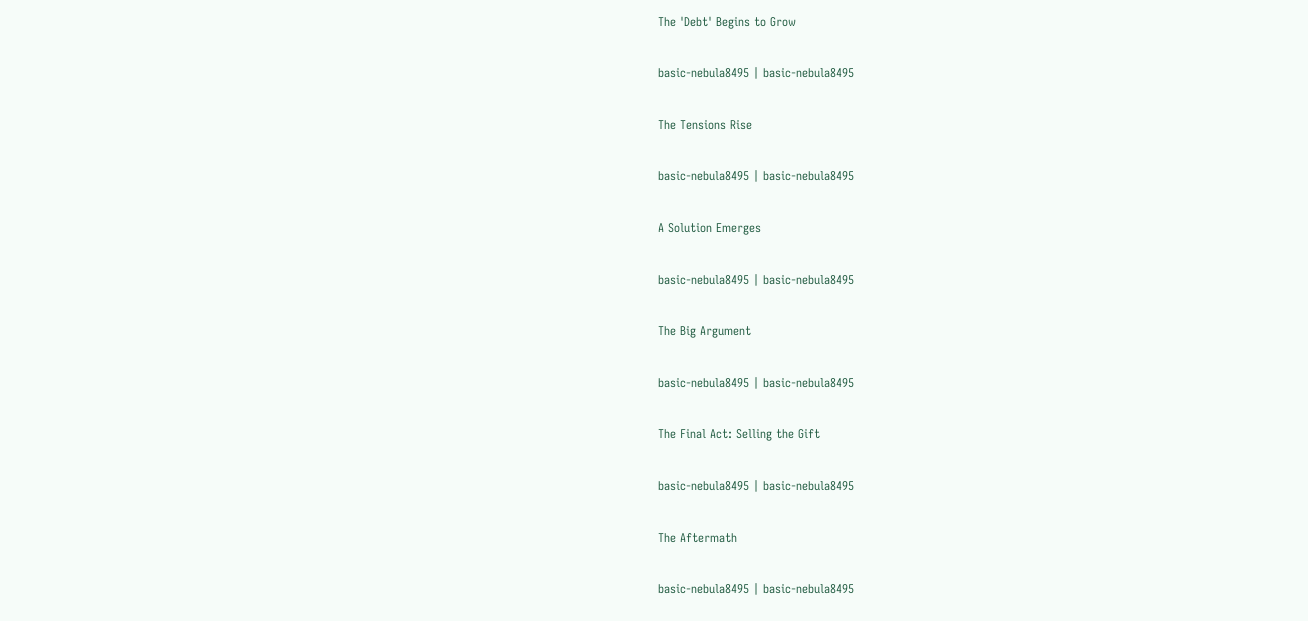The 'Debt' Begins to Grow

basic-nebula8495 | basic-nebula8495

The Tensions Rise

basic-nebula8495 | basic-nebula8495

A Solution Emerges

basic-nebula8495 | basic-nebula8495

The Big Argument

basic-nebula8495 | basic-nebula8495

The Final Act: Selling the Gift

basic-nebula8495 | basic-nebula8495

The Aftermath

basic-nebula8495 | basic-nebula8495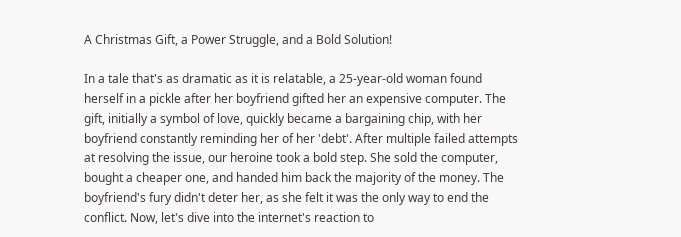A Christmas Gift, a Power Struggle, and a Bold Solution!

In a tale that's as dramatic as it is relatable, a 25-year-old woman found herself in a pickle after her boyfriend gifted her an expensive computer. The gift, initially a symbol of love, quickly became a bargaining chip, with her boyfriend constantly reminding her of her 'debt'. After multiple failed attempts at resolving the issue, our heroine took a bold step. She sold the computer, bought a cheaper one, and handed him back the majority of the money. The boyfriend's fury didn't deter her, as she felt it was the only way to end the conflict. Now, let's dive into the internet's reaction to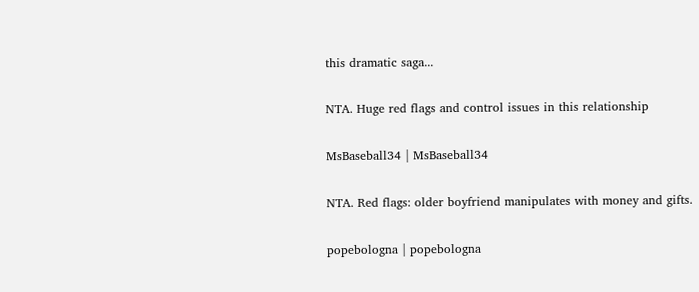this dramatic saga...

NTA. Huge red flags and control issues in this relationship

MsBaseball34 | MsBaseball34

NTA. Red flags: older boyfriend manipulates with money and gifts.

popebologna | popebologna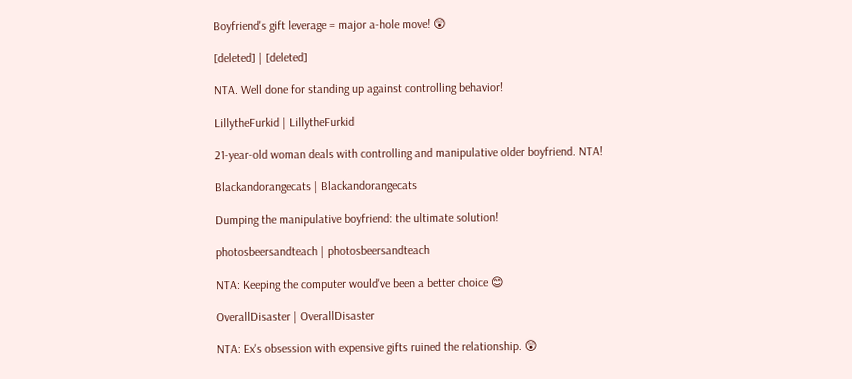Boyfriend's gift leverage = major a-hole move! 😲

[deleted] | [deleted]

NTA. Well done for standing up against controlling behavior!

LillytheFurkid | LillytheFurkid

21-year-old woman deals with controlling and manipulative older boyfriend. NTA!

Blackandorangecats | Blackandorangecats

Dumping the manipulative boyfriend: the ultimate solution!

photosbeersandteach | photosbeersandteach

NTA: Keeping the computer would've been a better choice 😊

OverallDisaster | OverallDisaster

NTA: Ex's obsession with expensive gifts ruined the relationship. 😲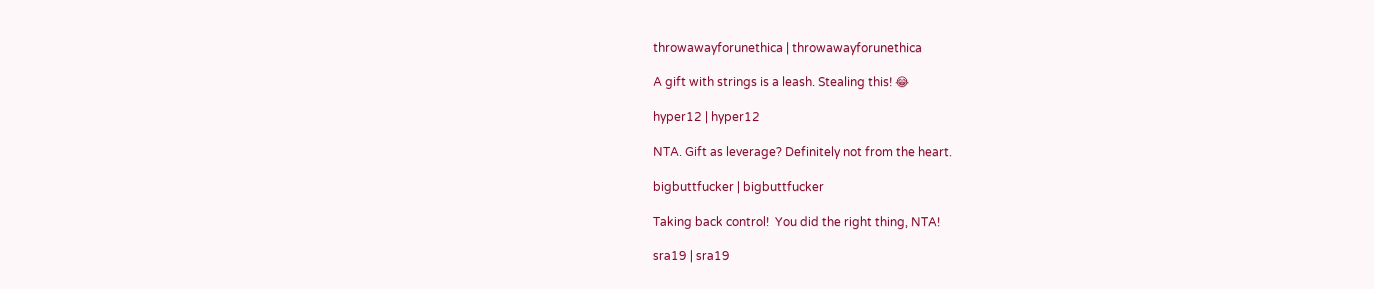throwawayforunethica | throwawayforunethica

A gift with strings is a leash. Stealing this! 😂

hyper12 | hyper12

NTA. Gift as leverage? Definitely not from the heart.

bigbuttfucker | bigbuttfucker

Taking back control!  You did the right thing, NTA!

sra19 | sra19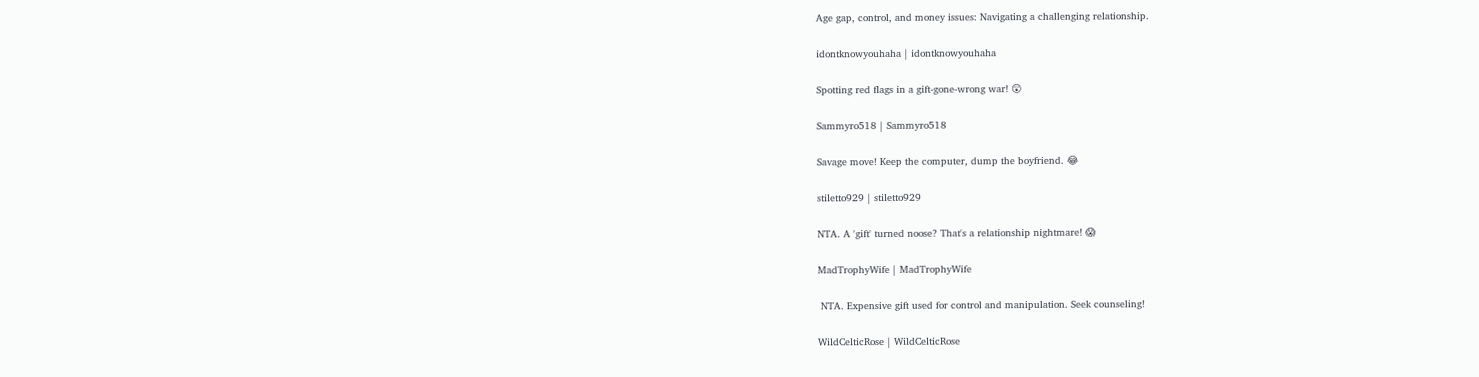Age gap, control, and money issues: Navigating a challenging relationship.

idontknowyouhaha | idontknowyouhaha

Spotting red flags in a gift-gone-wrong war! 😲

Sammyro518 | Sammyro518

Savage move! Keep the computer, dump the boyfriend. 😂

stiletto929 | stiletto929

NTA. A 'gift' turned noose? That's a relationship nightmare! 😱

MadTrophyWife | MadTrophyWife

 NTA. Expensive gift used for control and manipulation. Seek counseling!

WildCelticRose | WildCelticRose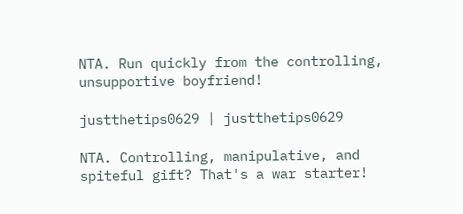NTA. Run quickly from the controlling, unsupportive boyfriend!

justthetips0629 | justthetips0629

NTA. Controlling, manipulative, and spiteful gift? That's a war starter!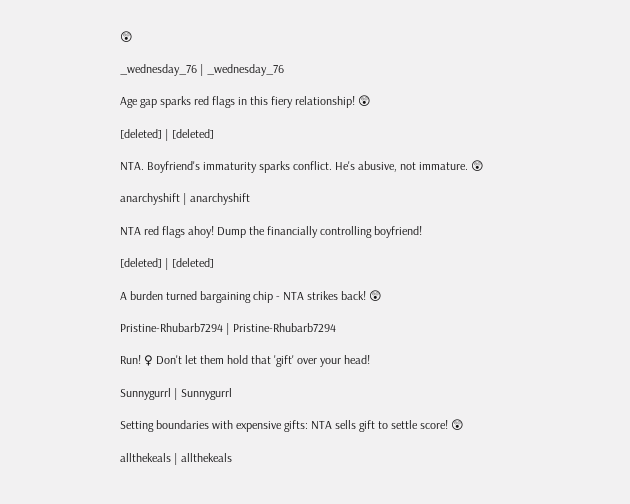😲

_wednesday_76 | _wednesday_76

Age gap sparks red flags in this fiery relationship! 😲

[deleted] | [deleted]

NTA. Boyfriend's immaturity sparks conflict. He's abusive, not immature. 😲

anarchyshift | anarchyshift

NTA red flags ahoy! Dump the financially controlling boyfriend!

[deleted] | [deleted]

A burden turned bargaining chip - NTA strikes back! 😲

Pristine-Rhubarb7294 | Pristine-Rhubarb7294

Run! ♀ Don't let them hold that 'gift' over your head!

Sunnygurrl | Sunnygurrl

Setting boundaries with expensive gifts: NTA sells gift to settle score! 😲

allthekeals | allthekeals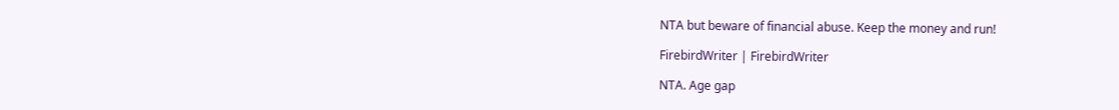NTA but beware of financial abuse. Keep the money and run!

FirebirdWriter | FirebirdWriter

NTA. Age gap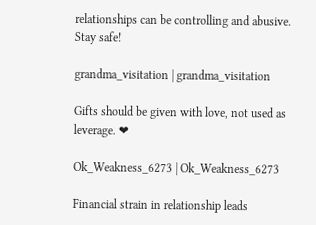relationships can be controlling and abusive. Stay safe!

grandma_visitation | grandma_visitation

Gifts should be given with love, not used as leverage. ❤

Ok_Weakness_6273 | Ok_Weakness_6273

Financial strain in relationship leads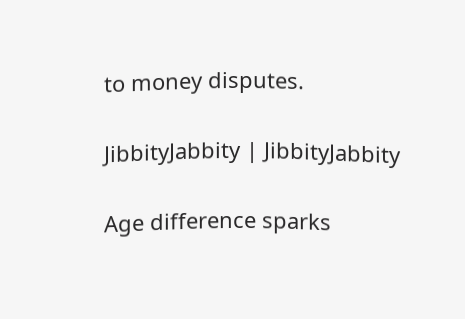to money disputes.

JibbityJabbity | JibbityJabbity

Age difference sparks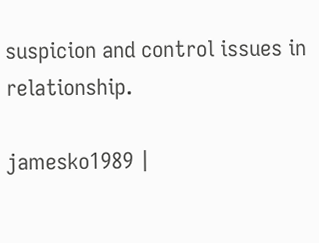suspicion and control issues in relationship.

jamesko1989 |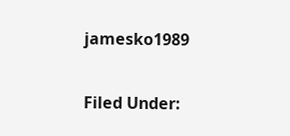jamesko1989

Filed Under: